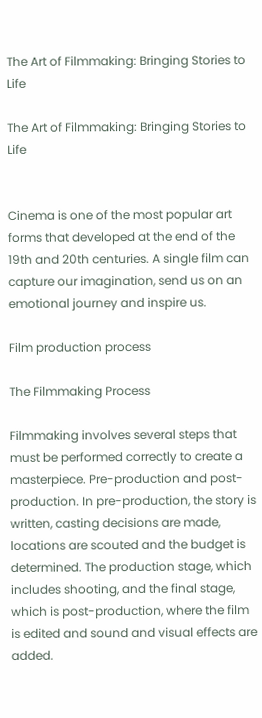The Art of Filmmaking: Bringing Stories to Life

The Art of Filmmaking: Bringing Stories to Life


Cinema is one of the most popular art forms that developed at the end of the 19th and 20th centuries. A single film can capture our imagination, send us on an emotional journey and inspire us.

Film production process

The Filmmaking Process

Filmmaking involves several steps that must be performed correctly to create a masterpiece. Pre-production and post-production. In pre-production, the story is written, casting decisions are made, locations are scouted and the budget is determined. The production stage, which includes shooting, and the final stage, which is post-production, where the film is edited and sound and visual effects are added.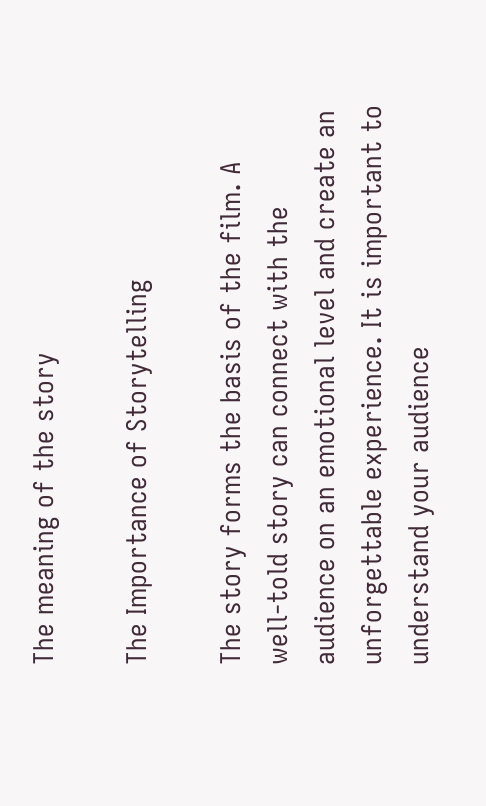The meaning of the story

The Importance of Storytelling

The story forms the basis of the film. A well-told story can connect with the audience on an emotional level and create an unforgettable experience. It is important to understand your audience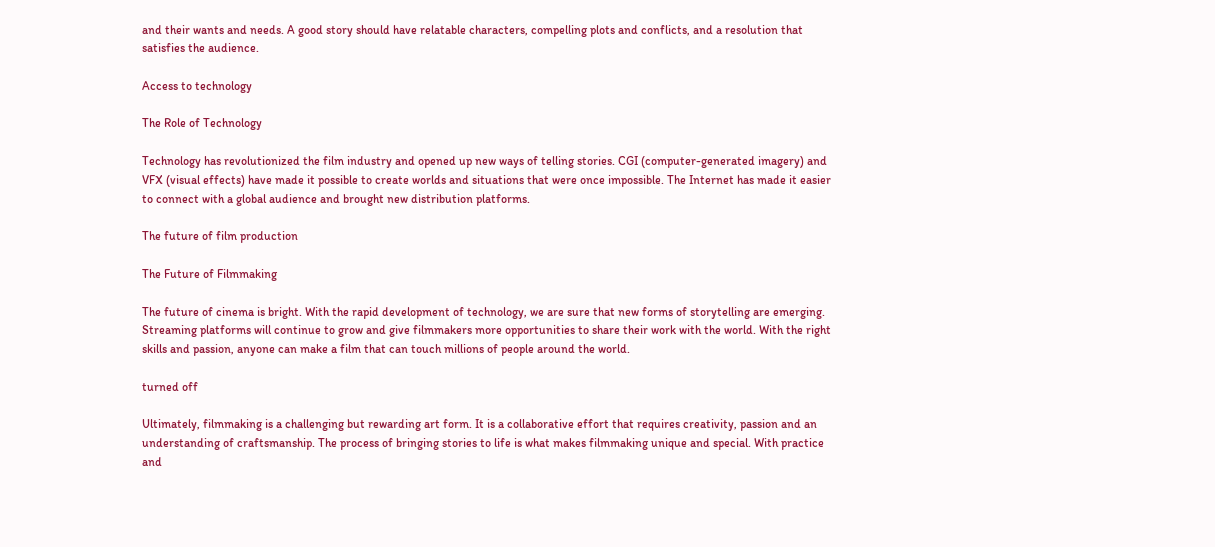and their wants and needs. A good story should have relatable characters, compelling plots and conflicts, and a resolution that satisfies the audience.

Access to technology

The Role of Technology

Technology has revolutionized the film industry and opened up new ways of telling stories. CGI (computer-generated imagery) and VFX (visual effects) have made it possible to create worlds and situations that were once impossible. The Internet has made it easier to connect with a global audience and brought new distribution platforms.

The future of film production

The Future of Filmmaking

The future of cinema is bright. With the rapid development of technology, we are sure that new forms of storytelling are emerging. Streaming platforms will continue to grow and give filmmakers more opportunities to share their work with the world. With the right skills and passion, anyone can make a film that can touch millions of people around the world.

turned off

Ultimately, filmmaking is a challenging but rewarding art form. It is a collaborative effort that requires creativity, passion and an understanding of craftsmanship. The process of bringing stories to life is what makes filmmaking unique and special. With practice and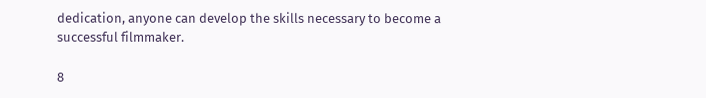dedication, anyone can develop the skills necessary to become a successful filmmaker.

8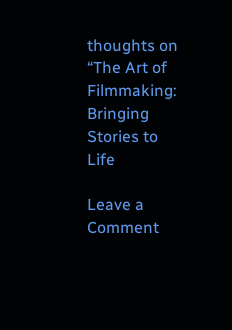thoughts on “The Art of Filmmaking: Bringing Stories to Life

Leave a Comment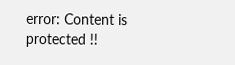error: Content is protected !!